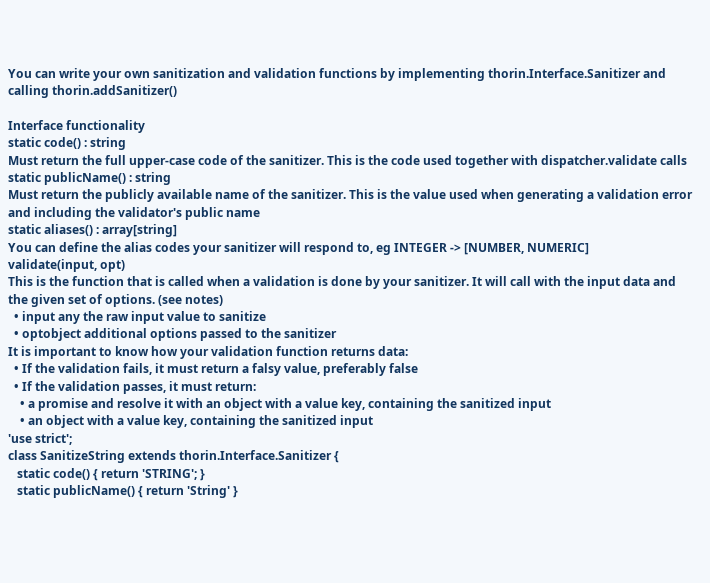You can write your own sanitization and validation functions by implementing thorin.Interface.Sanitizer and calling thorin.addSanitizer()

Interface functionality
static code() : string
Must return the full upper-case code of the sanitizer. This is the code used together with dispatcher.validate calls
static publicName() : string
Must return the publicly available name of the sanitizer. This is the value used when generating a validation error and including the validator's public name
static aliases() : array[string]
You can define the alias codes your sanitizer will respond to, eg INTEGER -> [NUMBER, NUMERIC]
validate(input, opt)
This is the function that is called when a validation is done by your sanitizer. It will call with the input data and the given set of options. (see notes)
  • input any the raw input value to sanitize
  • optobject additional options passed to the sanitizer
It is important to know how your validation function returns data:
  • If the validation fails, it must return a falsy value, preferably false
  • If the validation passes, it must return:
    • a promise and resolve it with an object with a value key, containing the sanitized input
    • an object with a value key, containing the sanitized input
'use strict';
class SanitizeString extends thorin.Interface.Sanitizer {
   static code() { return 'STRING'; }
   static publicName() { return 'String' }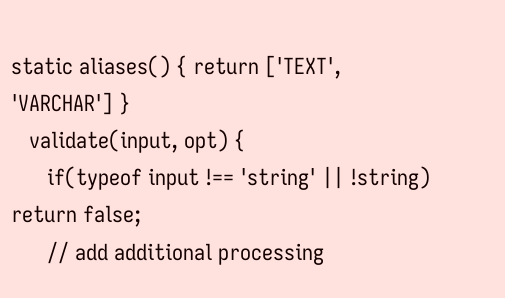static aliases() { return ['TEXT', 'VARCHAR'] }
   validate(input, opt) {
      if(typeof input !== 'string' || !string) return false;
      // add additional processing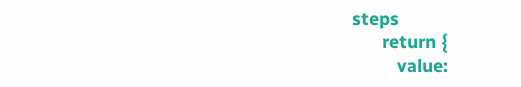steps
      return {
         value: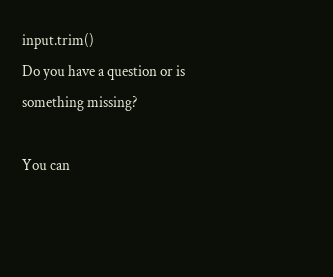input.trim()
Do you have a question or is something missing?

You can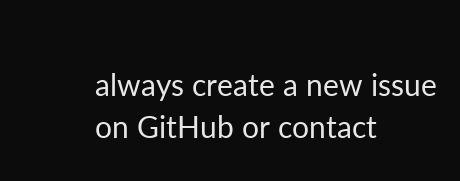always create a new issue on GitHub or contact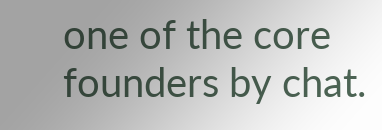one of the core founders by chat.